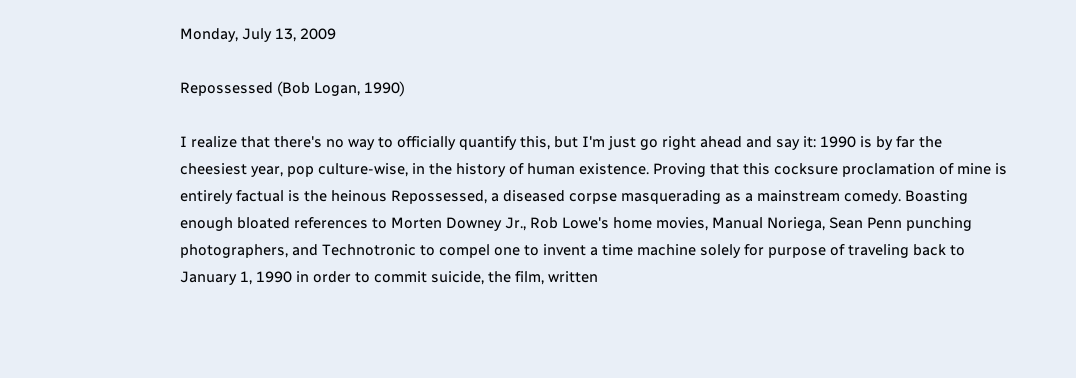Monday, July 13, 2009

Repossessed (Bob Logan, 1990)

I realize that there's no way to officially quantify this, but I'm just go right ahead and say it: 1990 is by far the cheesiest year, pop culture-wise, in the history of human existence. Proving that this cocksure proclamation of mine is entirely factual is the heinous Repossessed, a diseased corpse masquerading as a mainstream comedy. Boasting enough bloated references to Morten Downey Jr., Rob Lowe's home movies, Manual Noriega, Sean Penn punching photographers, and Technotronic to compel one to invent a time machine solely for purpose of traveling back to January 1, 1990 in order to commit suicide, the film, written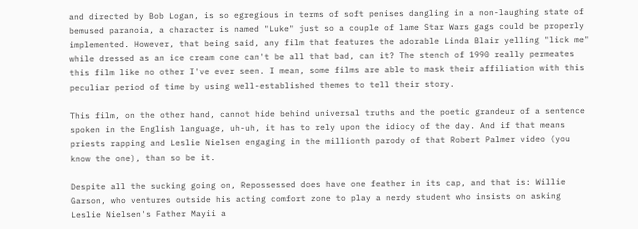and directed by Bob Logan, is so egregious in terms of soft penises dangling in a non-laughing state of bemused paranoia, a character is named "Luke" just so a couple of lame Star Wars gags could be properly implemented. However, that being said, any film that features the adorable Linda Blair yelling "lick me" while dressed as an ice cream cone can't be all that bad, can it? The stench of 1990 really permeates this film like no other I've ever seen. I mean, some films are able to mask their affiliation with this peculiar period of time by using well-established themes to tell their story.

This film, on the other hand, cannot hide behind universal truths and the poetic grandeur of a sentence spoken in the English language, uh-uh, it has to rely upon the idiocy of the day. And if that means priests rapping and Leslie Nielsen engaging in the millionth parody of that Robert Palmer video (you know the one), than so be it.

Despite all the sucking going on, Repossessed does have one feather in its cap, and that is: Willie Garson, who ventures outside his acting comfort zone to play a nerdy student who insists on asking Leslie Nielsen's Father Mayii a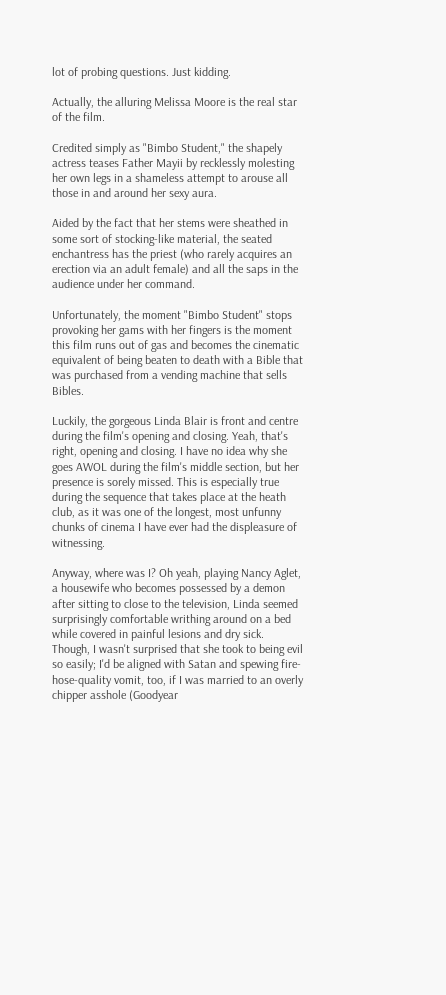lot of probing questions. Just kidding.

Actually, the alluring Melissa Moore is the real star of the film.

Credited simply as "Bimbo Student," the shapely actress teases Father Mayii by recklessly molesting her own legs in a shameless attempt to arouse all those in and around her sexy aura.

Aided by the fact that her stems were sheathed in some sort of stocking-like material, the seated enchantress has the priest (who rarely acquires an erection via an adult female) and all the saps in the audience under her command.

Unfortunately, the moment "Bimbo Student" stops provoking her gams with her fingers is the moment this film runs out of gas and becomes the cinematic equivalent of being beaten to death with a Bible that was purchased from a vending machine that sells Bibles.

Luckily, the gorgeous Linda Blair is front and centre during the film's opening and closing. Yeah, that's right, opening and closing. I have no idea why she goes AWOL during the film's middle section, but her presence is sorely missed. This is especially true during the sequence that takes place at the heath club, as it was one of the longest, most unfunny chunks of cinema I have ever had the displeasure of witnessing.

Anyway, where was I? Oh yeah, playing Nancy Aglet, a housewife who becomes possessed by a demon after sitting to close to the television, Linda seemed surprisingly comfortable writhing around on a bed while covered in painful lesions and dry sick. Though, I wasn't surprised that she took to being evil so easily; I'd be aligned with Satan and spewing fire-hose-quality vomit, too, if I was married to an overly chipper asshole (Goodyear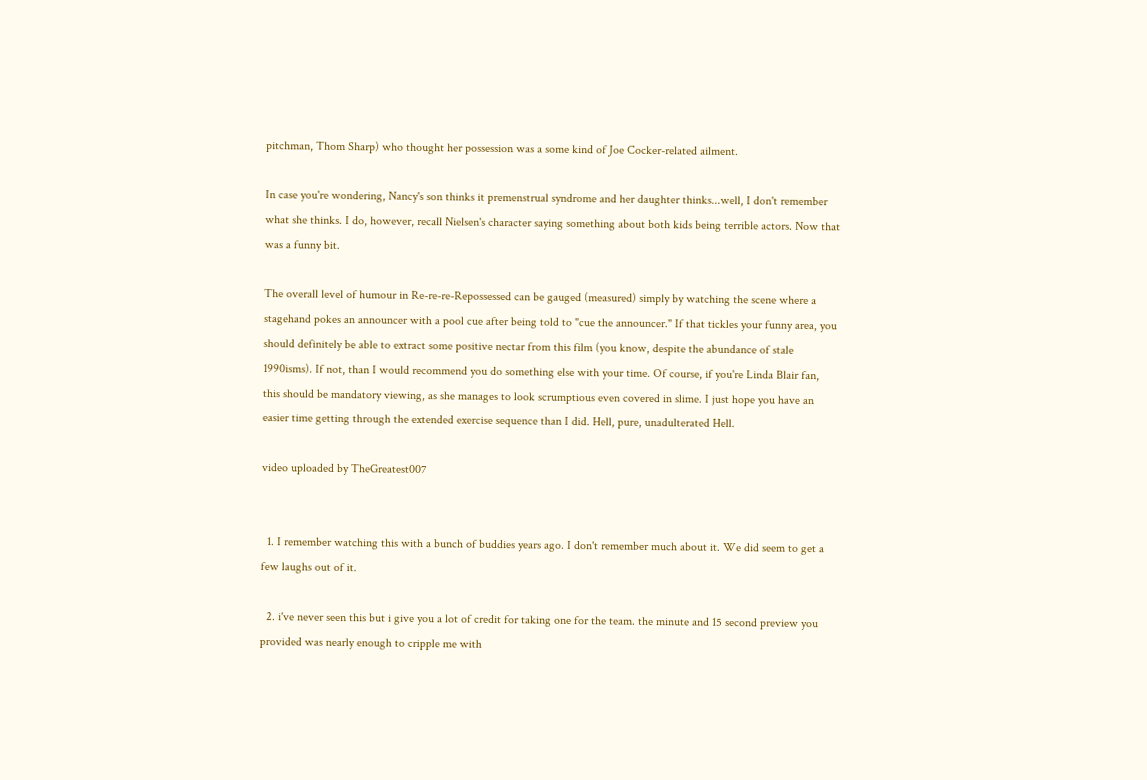pitchman, Thom Sharp) who thought her possession was a some kind of Joe Cocker-related ailment.

In case you're wondering, Nancy's son thinks it premenstrual syndrome and her daughter thinks...well, I don't remember what she thinks. I do, however, recall Nielsen's character saying something about both kids being terrible actors. Now that was a funny bit.

The overall level of humour in Re-re-re-Repossessed can be gauged (measured) simply by watching the scene where a stagehand pokes an announcer with a pool cue after being told to "cue the announcer." If that tickles your funny area, you should definitely be able to extract some positive nectar from this film (you know, despite the abundance of stale 1990isms). If not, than I would recommend you do something else with your time. Of course, if you're Linda Blair fan, this should be mandatory viewing, as she manages to look scrumptious even covered in slime. I just hope you have an easier time getting through the extended exercise sequence than I did. Hell, pure, unadulterated Hell.

video uploaded by TheGreatest007


  1. I remember watching this with a bunch of buddies years ago. I don't remember much about it. We did seem to get a few laughs out of it.

  2. i've never seen this but i give you a lot of credit for taking one for the team. the minute and 15 second preview you provided was nearly enough to cripple me with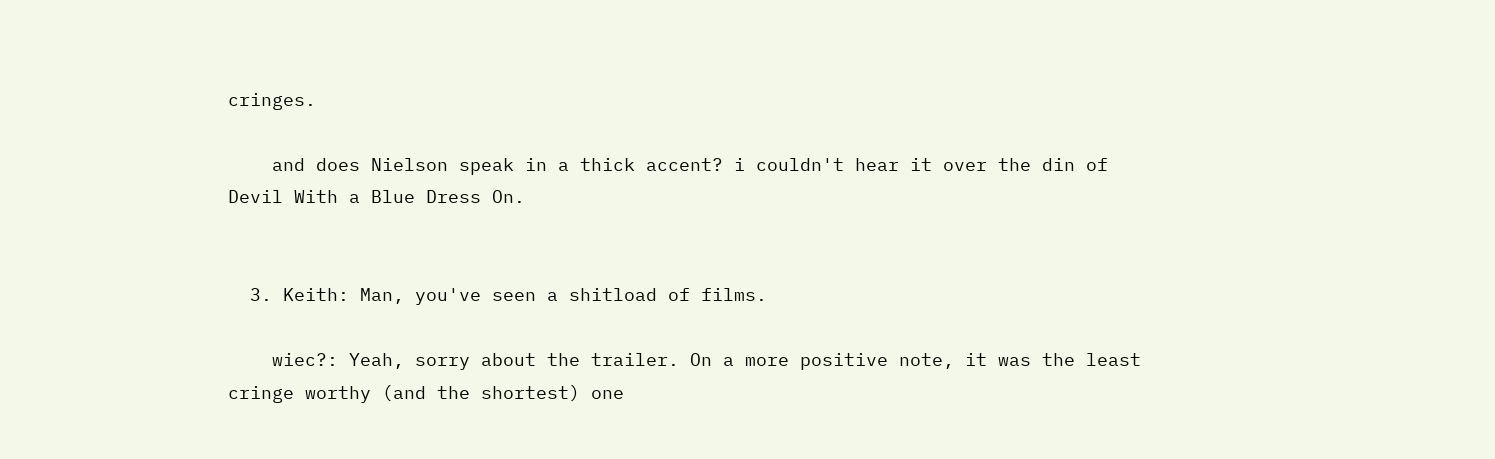cringes.

    and does Nielson speak in a thick accent? i couldn't hear it over the din of Devil With a Blue Dress On.


  3. Keith: Man, you've seen a shitload of films.

    wiec?: Yeah, sorry about the trailer. On a more positive note, it was the least cringe worthy (and the shortest) one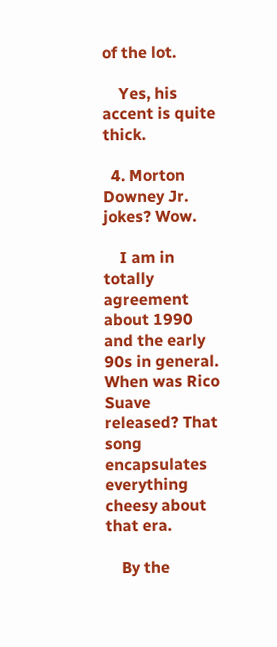of the lot.

    Yes, his accent is quite thick.

  4. Morton Downey Jr. jokes? Wow.

    I am in totally agreement about 1990 and the early 90s in general. When was Rico Suave released? That song encapsulates everything cheesy about that era.

    By the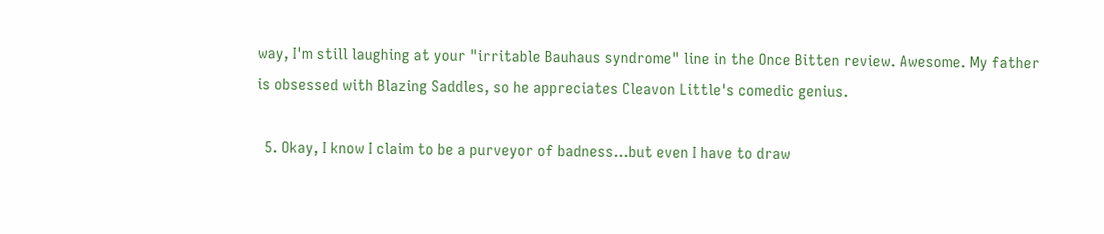way, I'm still laughing at your "irritable Bauhaus syndrome" line in the Once Bitten review. Awesome. My father is obsessed with Blazing Saddles, so he appreciates Cleavon Little's comedic genius.

  5. Okay, I know I claim to be a purveyor of badness...but even I have to draw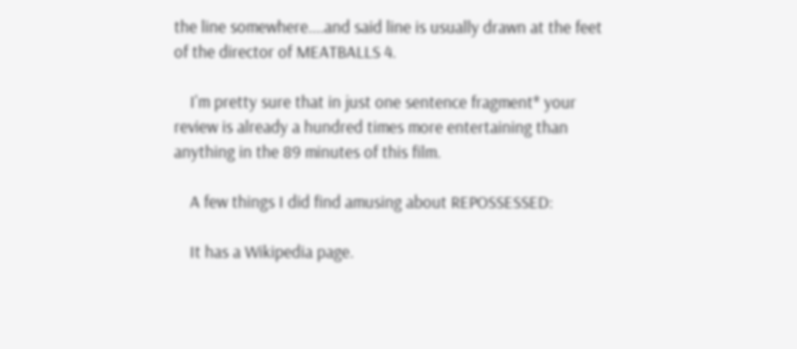the line somewhere....and said line is usually drawn at the feet of the director of MEATBALLS 4.

    I'm pretty sure that in just one sentence fragment* your review is already a hundred times more entertaining than anything in the 89 minutes of this film.

    A few things I did find amusing about REPOSSESSED:

    It has a Wikipedia page.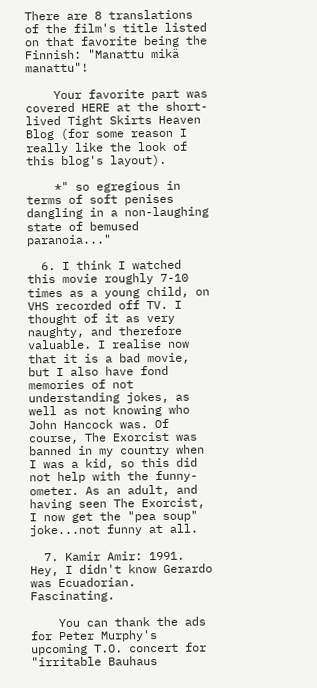There are 8 translations of the film's title listed on that favorite being the Finnish: "Manattu mikä manattu"!

    Your favorite part was covered HERE at the short-lived Tight Skirts Heaven Blog (for some reason I really like the look of this blog's layout).

    *" so egregious in terms of soft penises dangling in a non-laughing state of bemused paranoia..."

  6. I think I watched this movie roughly 7-10 times as a young child, on VHS recorded off TV. I thought of it as very naughty, and therefore valuable. I realise now that it is a bad movie, but I also have fond memories of not understanding jokes, as well as not knowing who John Hancock was. Of course, The Exorcist was banned in my country when I was a kid, so this did not help with the funny-ometer. As an adult, and having seen The Exorcist, I now get the "pea soup" joke...not funny at all.

  7. Kamir Amir: 1991. Hey, I didn't know Gerardo was Ecuadorian. Fascinating.

    You can thank the ads for Peter Murphy's upcoming T.O. concert for "irritable Bauhaus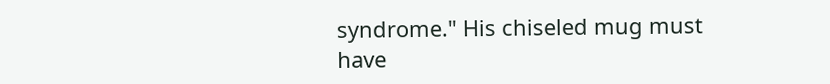syndrome." His chiseled mug must have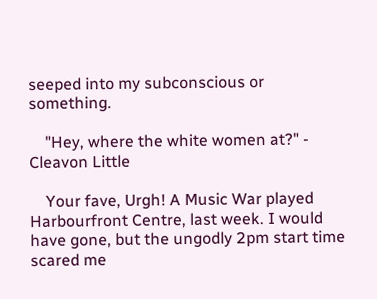seeped into my subconscious or something.

    "Hey, where the white women at?" - Cleavon Little

    Your fave, Urgh! A Music War played Harbourfront Centre, last week. I would have gone, but the ungodly 2pm start time scared me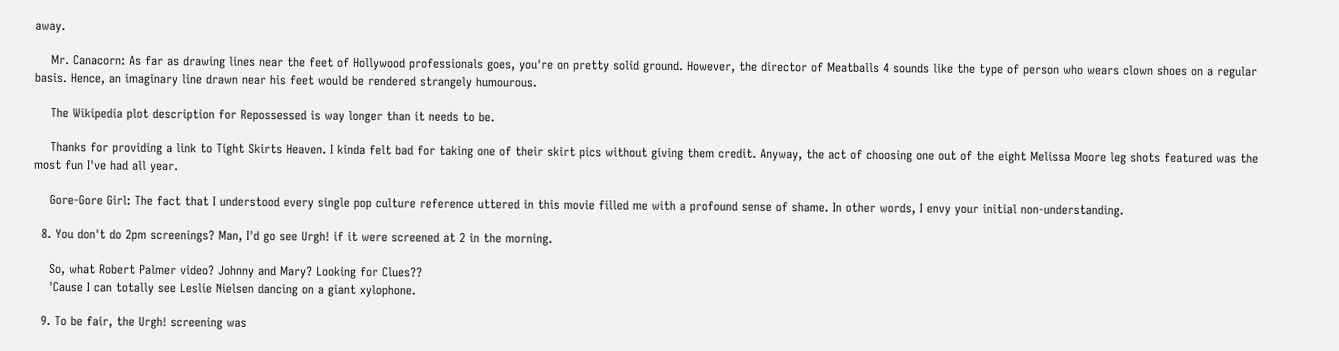away.

    Mr. Canacorn: As far as drawing lines near the feet of Hollywood professionals goes, you're on pretty solid ground. However, the director of Meatballs 4 sounds like the type of person who wears clown shoes on a regular basis. Hence, an imaginary line drawn near his feet would be rendered strangely humourous.

    The Wikipedia plot description for Repossessed is way longer than it needs to be.

    Thanks for providing a link to Tight Skirts Heaven. I kinda felt bad for taking one of their skirt pics without giving them credit. Anyway, the act of choosing one out of the eight Melissa Moore leg shots featured was the most fun I've had all year.

    Gore-Gore Girl: The fact that I understood every single pop culture reference uttered in this movie filled me with a profound sense of shame. In other words, I envy your initial non-understanding.

  8. You don't do 2pm screenings? Man, I'd go see Urgh! if it were screened at 2 in the morning.

    So, what Robert Palmer video? Johnny and Mary? Looking for Clues??
    'Cause I can totally see Leslie Nielsen dancing on a giant xylophone.

  9. To be fair, the Urgh! screening was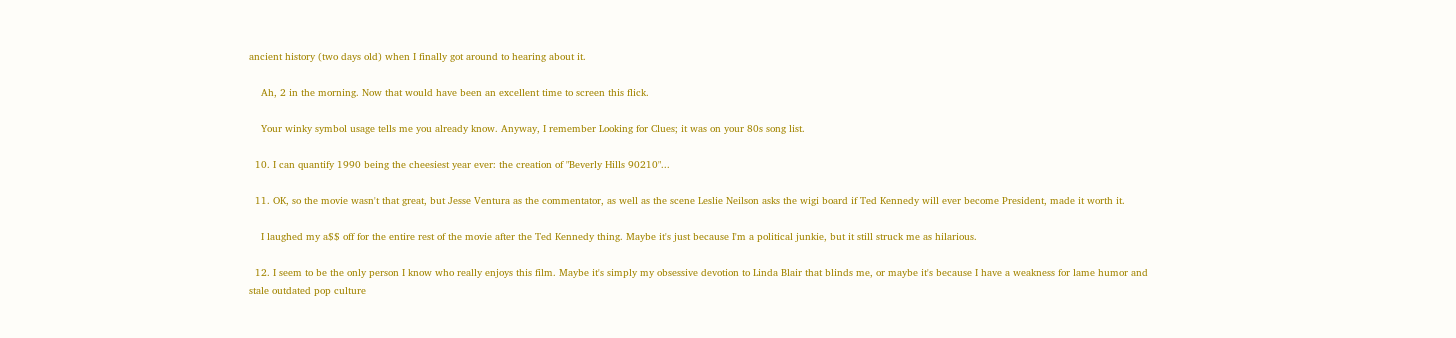ancient history (two days old) when I finally got around to hearing about it.

    Ah, 2 in the morning. Now that would have been an excellent time to screen this flick.

    Your winky symbol usage tells me you already know. Anyway, I remember Looking for Clues; it was on your 80s song list.

  10. I can quantify 1990 being the cheesiest year ever: the creation of "Beverly Hills 90210"...

  11. OK, so the movie wasn't that great, but Jesse Ventura as the commentator, as well as the scene Leslie Neilson asks the wigi board if Ted Kennedy will ever become President, made it worth it.

    I laughed my a$$ off for the entire rest of the movie after the Ted Kennedy thing. Maybe it's just because I'm a political junkie, but it still struck me as hilarious.

  12. I seem to be the only person I know who really enjoys this film. Maybe it's simply my obsessive devotion to Linda Blair that blinds me, or maybe it's because I have a weakness for lame humor and stale outdated pop culture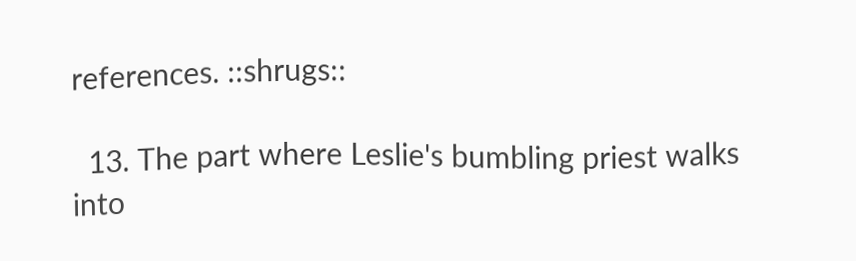references. ::shrugs::

  13. The part where Leslie's bumbling priest walks into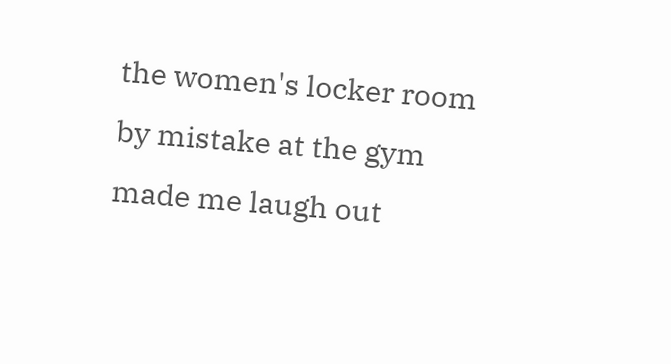the women's locker room by mistake at the gym made me laugh out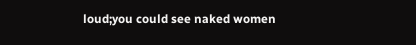loud;you could see naked women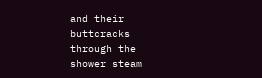and their buttcracks through the shower steam